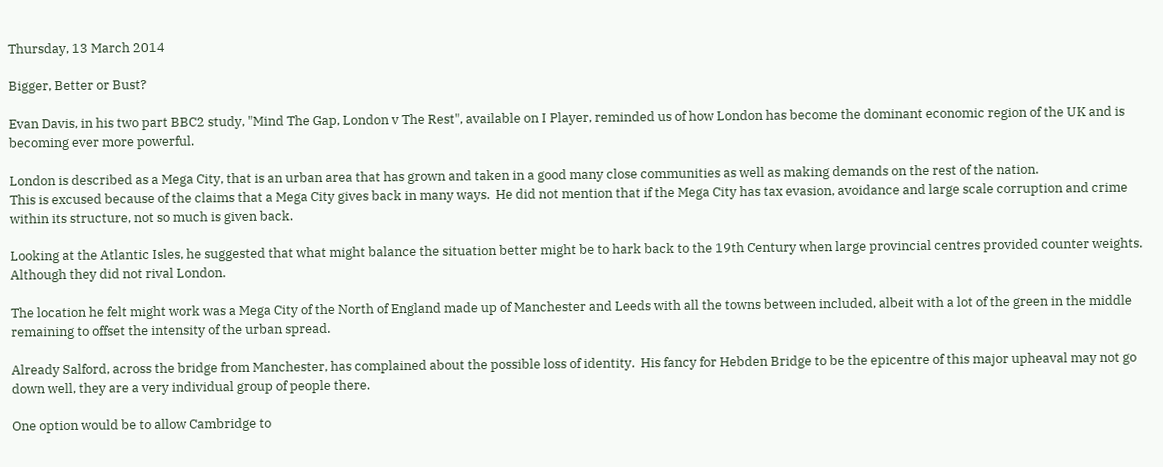Thursday, 13 March 2014

Bigger, Better or Bust?

Evan Davis, in his two part BBC2 study, "Mind The Gap, London v The Rest", available on I Player, reminded us of how London has become the dominant economic region of the UK and is becoming ever more powerful.

London is described as a Mega City, that is an urban area that has grown and taken in a good many close communities as well as making demands on the rest of the nation.
This is excused because of the claims that a Mega City gives back in many ways.  He did not mention that if the Mega City has tax evasion, avoidance and large scale corruption and crime within its structure, not so much is given back.

Looking at the Atlantic Isles, he suggested that what might balance the situation better might be to hark back to the 19th Century when large provincial centres provided counter weights.  Although they did not rival London.

The location he felt might work was a Mega City of the North of England made up of Manchester and Leeds with all the towns between included, albeit with a lot of the green in the middle remaining to offset the intensity of the urban spread.

Already Salford, across the bridge from Manchester, has complained about the possible loss of identity.  His fancy for Hebden Bridge to be the epicentre of this major upheaval may not go down well, they are a very individual group of people there.

One option would be to allow Cambridge to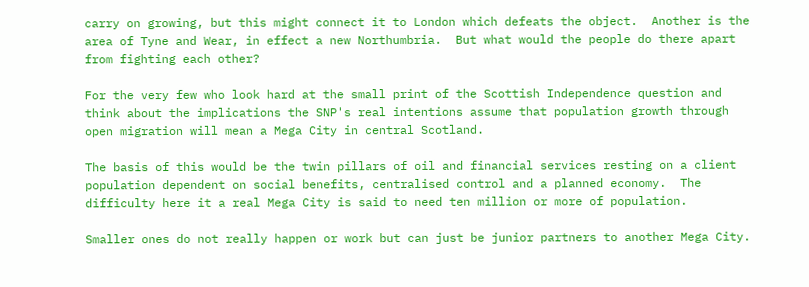carry on growing, but this might connect it to London which defeats the object.  Another is the area of Tyne and Wear, in effect a new Northumbria.  But what would the people do there apart from fighting each other?

For the very few who look hard at the small print of the Scottish Independence question and think about the implications the SNP's real intentions assume that population growth through open migration will mean a Mega City in central Scotland.

The basis of this would be the twin pillars of oil and financial services resting on a client population dependent on social benefits, centralised control and a planned economy.  The difficulty here it a real Mega City is said to need ten million or more of population.

Smaller ones do not really happen or work but can just be junior partners to another Mega City.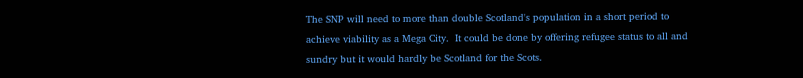The SNP will need to more than double Scotland's population in a short period to achieve viability as a Mega City.  It could be done by offering refugee status to all and sundry but it would hardly be Scotland for the Scots.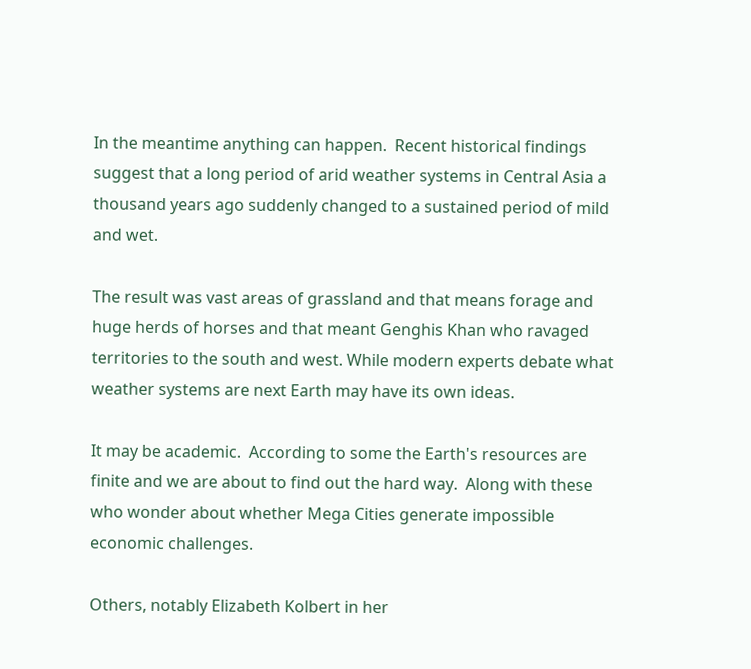In the meantime anything can happen.  Recent historical findings suggest that a long period of arid weather systems in Central Asia a thousand years ago suddenly changed to a sustained period of mild and wet.

The result was vast areas of grassland and that means forage and huge herds of horses and that meant Genghis Khan who ravaged territories to the south and west. While modern experts debate what weather systems are next Earth may have its own ideas.

It may be academic.  According to some the Earth's resources are finite and we are about to find out the hard way.  Along with these who wonder about whether Mega Cities generate impossible economic challenges.

Others, notably Elizabeth Kolbert in her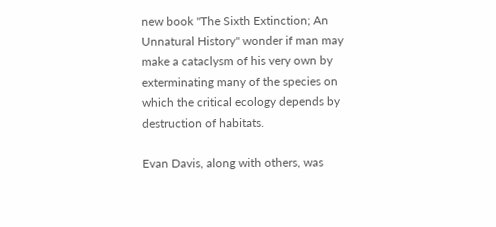new book "The Sixth Extinction; An Unnatural History" wonder if man may make a cataclysm of his very own by exterminating many of the species on which the critical ecology depends by destruction of habitats.

Evan Davis, along with others, was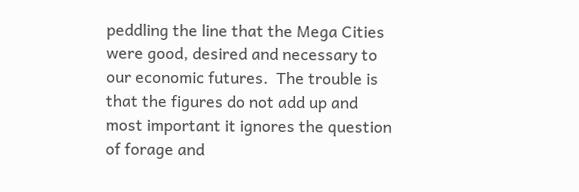peddling the line that the Mega Cities were good, desired and necessary to our economic futures.  The trouble is that the figures do not add up and most important it ignores the question of forage and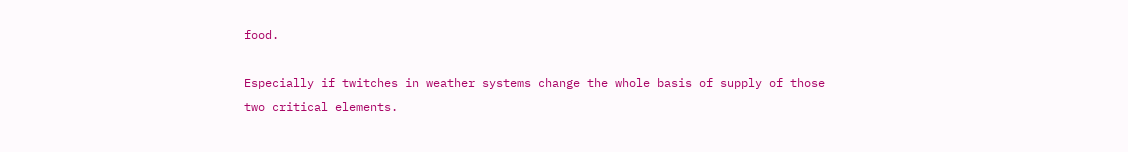food.

Especially if twitches in weather systems change the whole basis of supply of those two critical elements.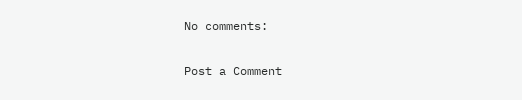No comments:

Post a Comment